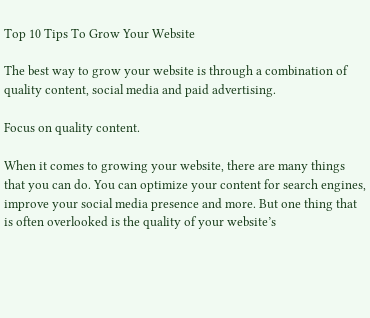Top 10 Tips To Grow Your Website

The best way to grow your website is through a combination of quality content, social media and paid advertising.

Focus on quality content.

When it comes to growing your website, there are many things that you can do. You can optimize your content for search engines, improve your social media presence and more. But one thing that is often overlooked is the quality of your website’s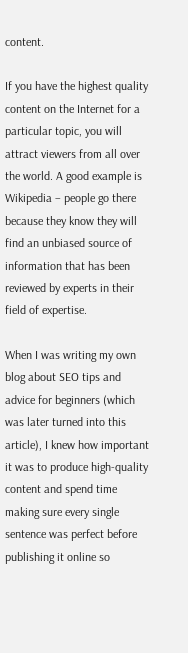content.

If you have the highest quality content on the Internet for a particular topic, you will attract viewers from all over the world. A good example is Wikipedia – people go there because they know they will find an unbiased source of information that has been reviewed by experts in their field of expertise.

When I was writing my own blog about SEO tips and advice for beginners (which was later turned into this article), I knew how important it was to produce high-quality content and spend time making sure every single sentence was perfect before publishing it online so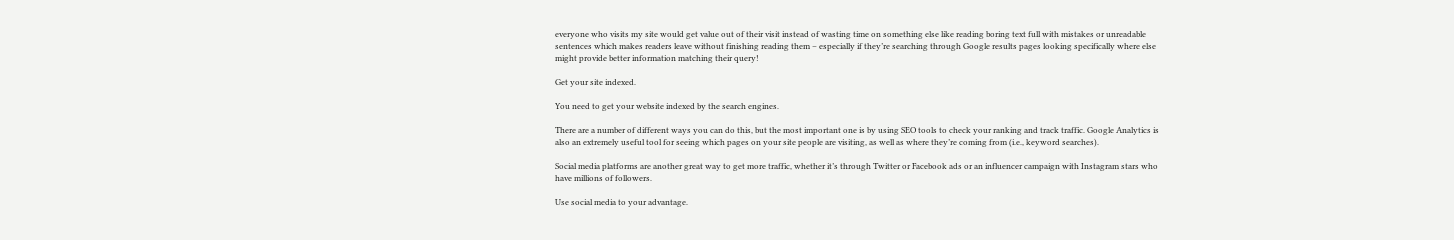everyone who visits my site would get value out of their visit instead of wasting time on something else like reading boring text full with mistakes or unreadable sentences which makes readers leave without finishing reading them – especially if they’re searching through Google results pages looking specifically where else might provide better information matching their query!

Get your site indexed.

You need to get your website indexed by the search engines.

There are a number of different ways you can do this, but the most important one is by using SEO tools to check your ranking and track traffic. Google Analytics is also an extremely useful tool for seeing which pages on your site people are visiting, as well as where they’re coming from (i.e., keyword searches).

Social media platforms are another great way to get more traffic, whether it’s through Twitter or Facebook ads or an influencer campaign with Instagram stars who have millions of followers.

Use social media to your advantage.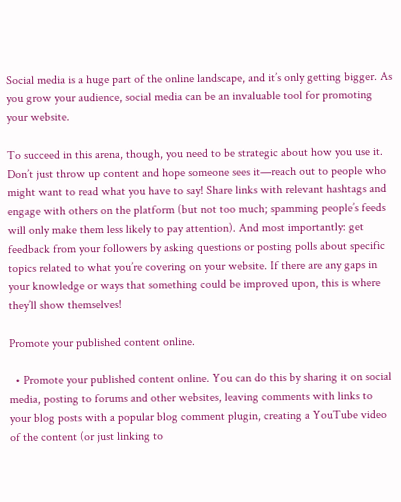Social media is a huge part of the online landscape, and it’s only getting bigger. As you grow your audience, social media can be an invaluable tool for promoting your website.

To succeed in this arena, though, you need to be strategic about how you use it. Don’t just throw up content and hope someone sees it—reach out to people who might want to read what you have to say! Share links with relevant hashtags and engage with others on the platform (but not too much; spamming people’s feeds will only make them less likely to pay attention). And most importantly: get feedback from your followers by asking questions or posting polls about specific topics related to what you’re covering on your website. If there are any gaps in your knowledge or ways that something could be improved upon, this is where they’ll show themselves!

Promote your published content online.

  • Promote your published content online. You can do this by sharing it on social media, posting to forums and other websites, leaving comments with links to your blog posts with a popular blog comment plugin, creating a YouTube video of the content (or just linking to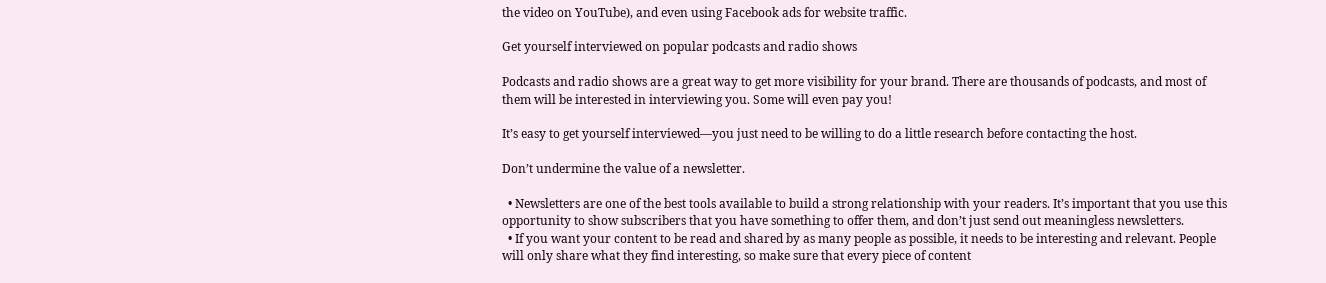the video on YouTube), and even using Facebook ads for website traffic.

Get yourself interviewed on popular podcasts and radio shows

Podcasts and radio shows are a great way to get more visibility for your brand. There are thousands of podcasts, and most of them will be interested in interviewing you. Some will even pay you!

It’s easy to get yourself interviewed—you just need to be willing to do a little research before contacting the host.

Don’t undermine the value of a newsletter.

  • Newsletters are one of the best tools available to build a strong relationship with your readers. It’s important that you use this opportunity to show subscribers that you have something to offer them, and don’t just send out meaningless newsletters.
  • If you want your content to be read and shared by as many people as possible, it needs to be interesting and relevant. People will only share what they find interesting, so make sure that every piece of content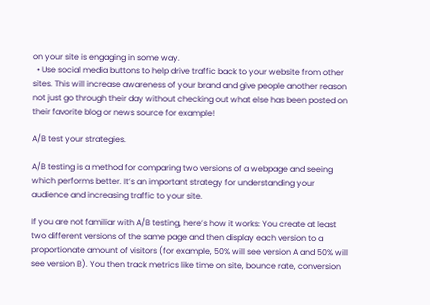on your site is engaging in some way.
  • Use social media buttons to help drive traffic back to your website from other sites. This will increase awareness of your brand and give people another reason not just go through their day without checking out what else has been posted on their favorite blog or news source for example!

A/B test your strategies.

A/B testing is a method for comparing two versions of a webpage and seeing which performs better. It’s an important strategy for understanding your audience and increasing traffic to your site.

If you are not familiar with A/B testing, here’s how it works: You create at least two different versions of the same page and then display each version to a proportionate amount of visitors (for example, 50% will see version A and 50% will see version B). You then track metrics like time on site, bounce rate, conversion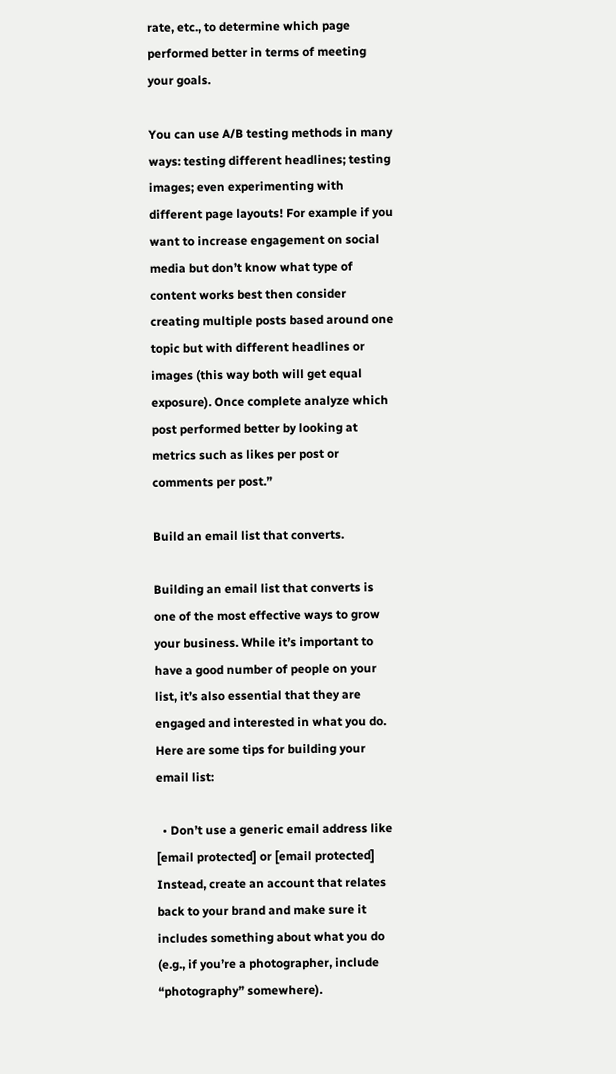rate, etc., to determine which page performed better in terms of meeting your goals.

You can use A/B testing methods in many ways: testing different headlines; testing images; even experimenting with different page layouts! For example if you want to increase engagement on social media but don’t know what type of content works best then consider creating multiple posts based around one topic but with different headlines or images (this way both will get equal exposure). Once complete analyze which post performed better by looking at metrics such as likes per post or comments per post.”

Build an email list that converts.

Building an email list that converts is one of the most effective ways to grow your business. While it’s important to have a good number of people on your list, it’s also essential that they are engaged and interested in what you do. Here are some tips for building your email list:

  • Don’t use a generic email address like [email protected] or [email protected] Instead, create an account that relates back to your brand and make sure it includes something about what you do (e.g., if you’re a photographer, include “photography” somewhere).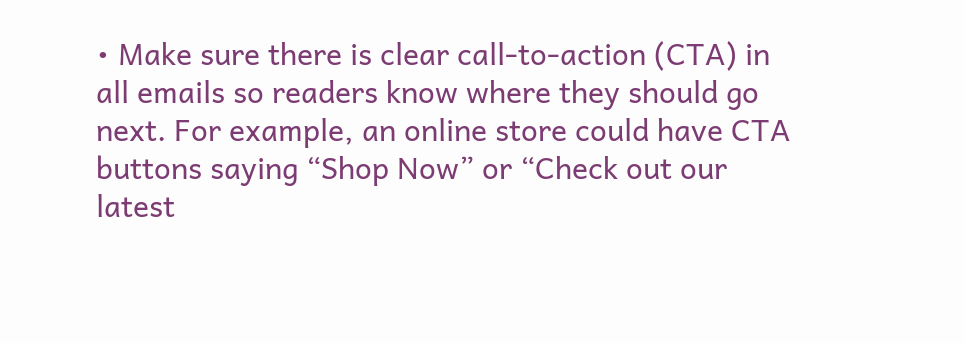• Make sure there is clear call-to-action (CTA) in all emails so readers know where they should go next. For example, an online store could have CTA buttons saying “Shop Now” or “Check out our latest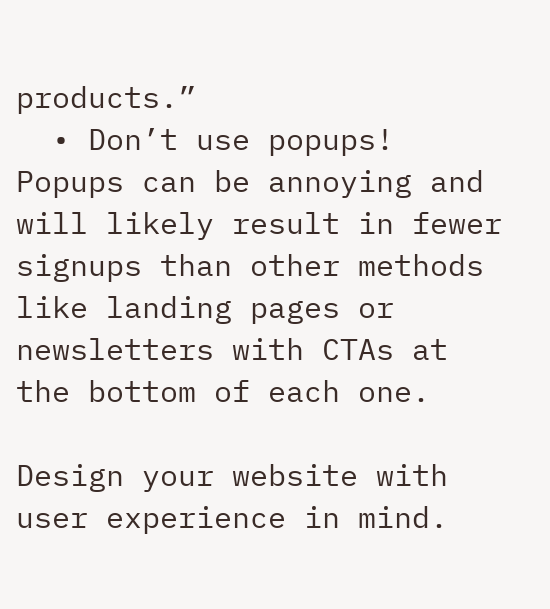products.”
  • Don’t use popups! Popups can be annoying and will likely result in fewer signups than other methods like landing pages or newsletters with CTAs at the bottom of each one.

Design your website with user experience in mind.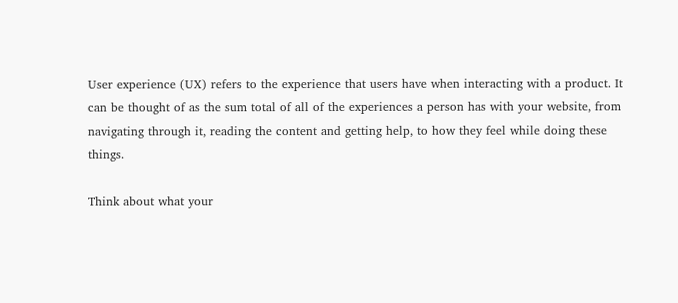User experience (UX) refers to the experience that users have when interacting with a product. It can be thought of as the sum total of all of the experiences a person has with your website, from navigating through it, reading the content and getting help, to how they feel while doing these things.

Think about what your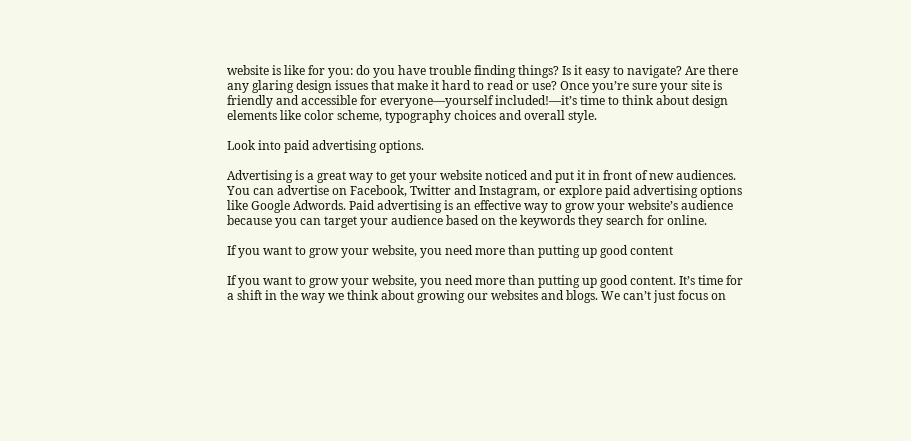website is like for you: do you have trouble finding things? Is it easy to navigate? Are there any glaring design issues that make it hard to read or use? Once you’re sure your site is friendly and accessible for everyone—yourself included!—it’s time to think about design elements like color scheme, typography choices and overall style.

Look into paid advertising options.

Advertising is a great way to get your website noticed and put it in front of new audiences. You can advertise on Facebook, Twitter and Instagram, or explore paid advertising options like Google Adwords. Paid advertising is an effective way to grow your website’s audience because you can target your audience based on the keywords they search for online.

If you want to grow your website, you need more than putting up good content

If you want to grow your website, you need more than putting up good content. It’s time for a shift in the way we think about growing our websites and blogs. We can’t just focus on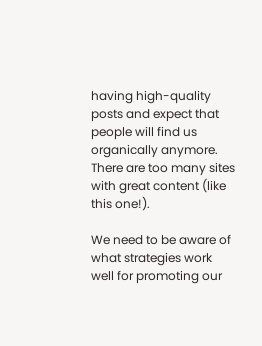having high-quality posts and expect that people will find us organically anymore. There are too many sites with great content (like this one!).

We need to be aware of what strategies work well for promoting our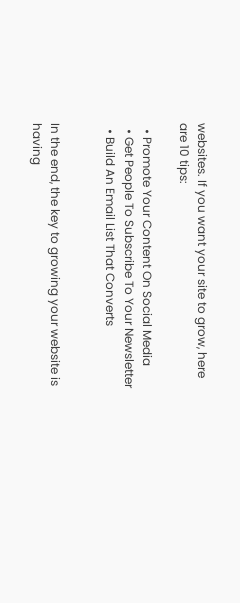websites. If you want your site to grow, here are 10 tips:

  • Promote Your Content On Social Media
  • Get People To Subscribe To Your Newsletter
  • Build An Email List That Converts


In the end, the key to growing your website is having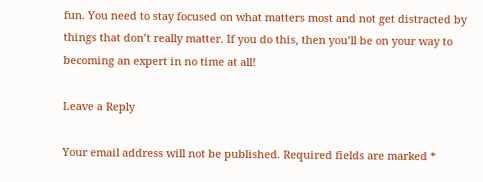fun. You need to stay focused on what matters most and not get distracted by things that don’t really matter. If you do this, then you’ll be on your way to becoming an expert in no time at all!

Leave a Reply

Your email address will not be published. Required fields are marked *